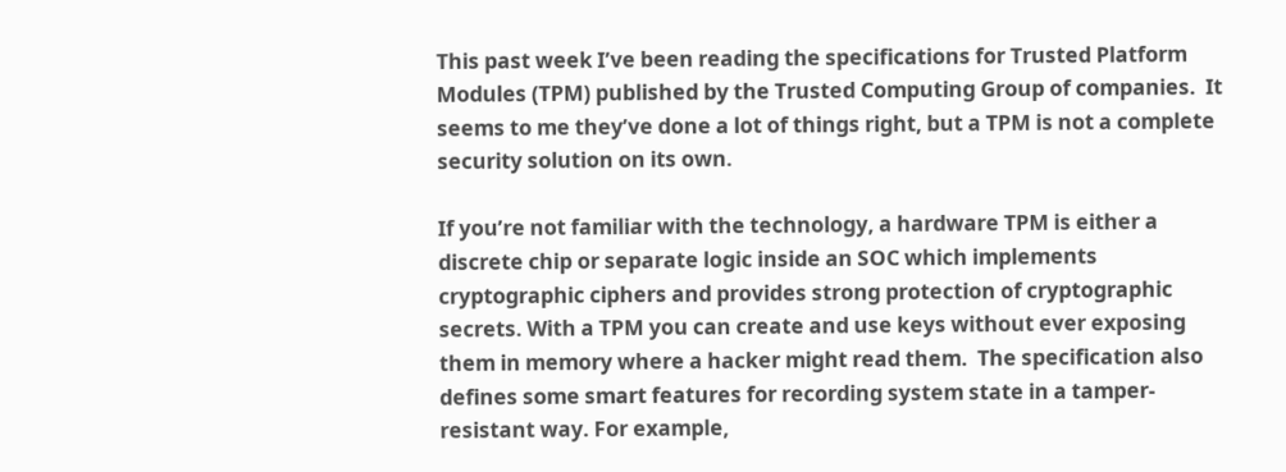This past week I’ve been reading the specifications for Trusted Platform Modules (TPM) published by the Trusted Computing Group of companies.  It seems to me they’ve done a lot of things right, but a TPM is not a complete security solution on its own.

If you’re not familiar with the technology, a hardware TPM is either a discrete chip or separate logic inside an SOC which implements cryptographic ciphers and provides strong protection of cryptographic secrets. With a TPM you can create and use keys without ever exposing them in memory where a hacker might read them.  The specification also defines some smart features for recording system state in a tamper-resistant way. For example,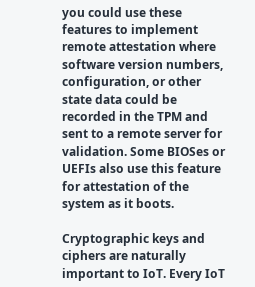you could use these features to implement remote attestation where software version numbers, configuration, or other state data could be recorded in the TPM and sent to a remote server for validation. Some BIOSes or UEFIs also use this feature for attestation of the system as it boots.

Cryptographic keys and ciphers are naturally important to IoT. Every IoT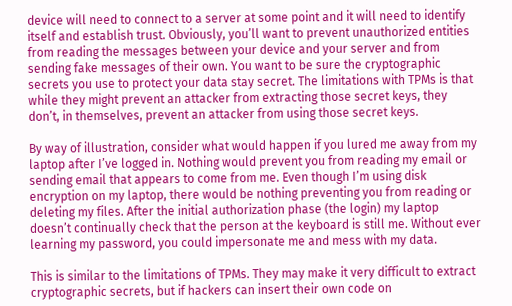device will need to connect to a server at some point and it will need to identify itself and establish trust. Obviously, you’ll want to prevent unauthorized entities from reading the messages between your device and your server and from sending fake messages of their own. You want to be sure the cryptographic secrets you use to protect your data stay secret. The limitations with TPMs is that while they might prevent an attacker from extracting those secret keys, they don’t, in themselves, prevent an attacker from using those secret keys.

By way of illustration, consider what would happen if you lured me away from my laptop after I’ve logged in. Nothing would prevent you from reading my email or sending email that appears to come from me. Even though I’m using disk encryption on my laptop, there would be nothing preventing you from reading or deleting my files. After the initial authorization phase (the login) my laptop doesn’t continually check that the person at the keyboard is still me. Without ever learning my password, you could impersonate me and mess with my data.

This is similar to the limitations of TPMs. They may make it very difficult to extract cryptographic secrets, but if hackers can insert their own code on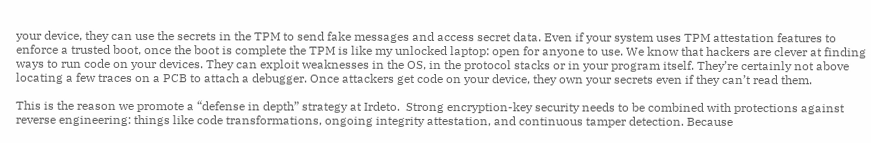your device, they can use the secrets in the TPM to send fake messages and access secret data. Even if your system uses TPM attestation features to enforce a trusted boot, once the boot is complete the TPM is like my unlocked laptop: open for anyone to use. We know that hackers are clever at finding ways to run code on your devices. They can exploit weaknesses in the OS, in the protocol stacks or in your program itself. They’re certainly not above locating a few traces on a PCB to attach a debugger. Once attackers get code on your device, they own your secrets even if they can’t read them.

This is the reason we promote a “defense in depth” strategy at Irdeto.  Strong encryption-key security needs to be combined with protections against reverse engineering: things like code transformations, ongoing integrity attestation, and continuous tamper detection. Because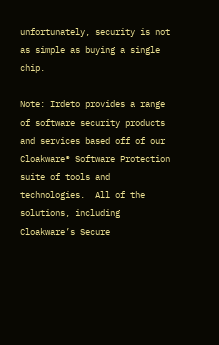unfortunately, security is not as simple as buying a single chip.

Note: Irdeto provides a range of software security products and services based off of our Cloakware® Software Protection suite of tools and technologies.  All of the solutions, including Cloakware’s Secure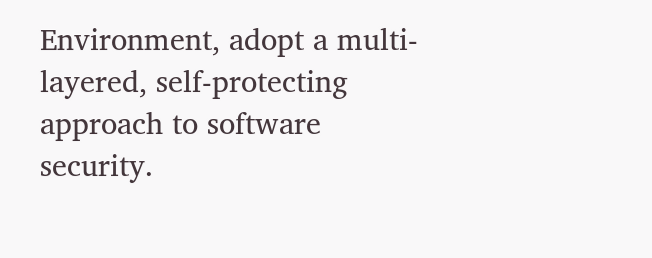Environment, adopt a multi-layered, self-protecting approach to software security.